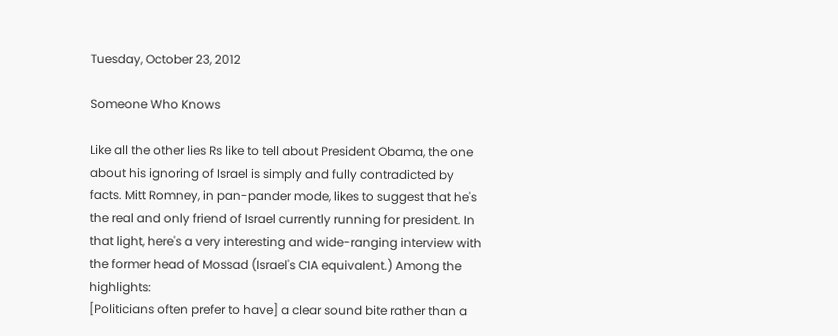Tuesday, October 23, 2012

Someone Who Knows

Like all the other lies Rs like to tell about President Obama, the one about his ignoring of Israel is simply and fully contradicted by facts. Mitt Romney, in pan-pander mode, likes to suggest that he's the real and only friend of Israel currently running for president. In that light, here's a very interesting and wide-ranging interview with the former head of Mossad (Israel's CIA equivalent.) Among the highlights:
[Politicians often prefer to have] a clear sound bite rather than a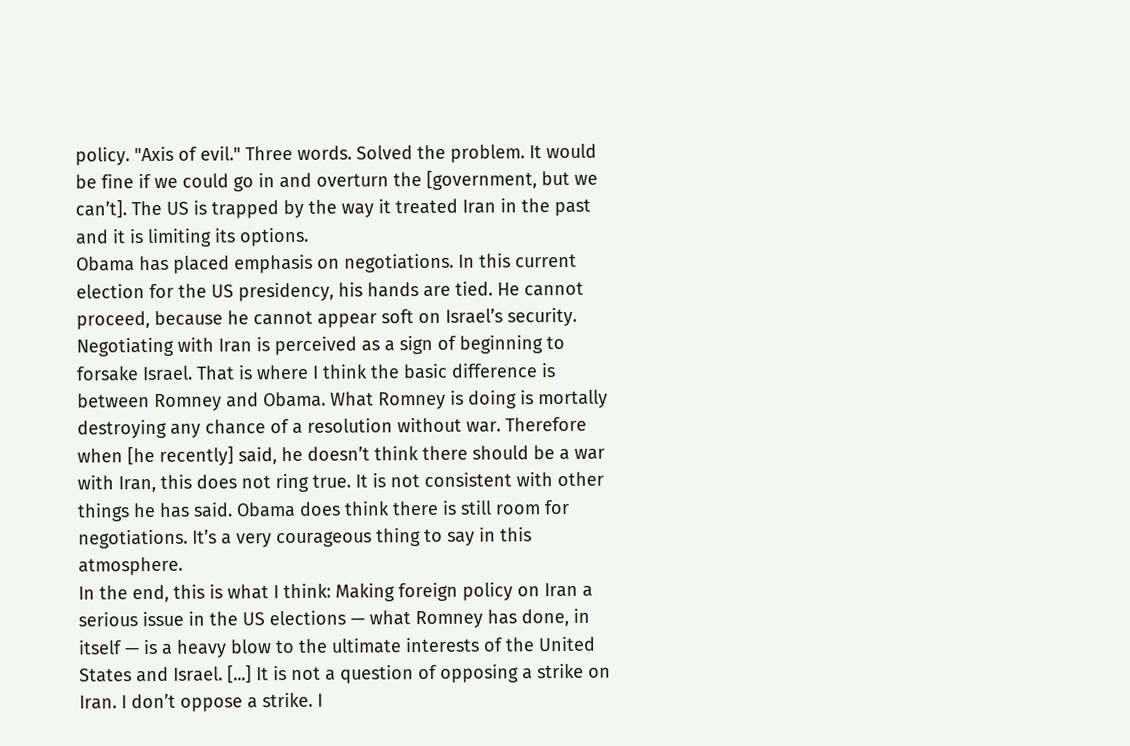policy. "Axis of evil." Three words. Solved the problem. It would be fine if we could go in and overturn the [government, but we can’t]. The US is trapped by the way it treated Iran in the past and it is limiting its options.
Obama has placed emphasis on negotiations. In this current election for the US presidency, his hands are tied. He cannot proceed, because he cannot appear soft on Israel’s security. Negotiating with Iran is perceived as a sign of beginning to forsake Israel. That is where I think the basic difference is between Romney and Obama. What Romney is doing is mortally destroying any chance of a resolution without war. Therefore when [he recently] said, he doesn’t think there should be a war with Iran, this does not ring true. It is not consistent with other things he has said. Obama does think there is still room for negotiations. It’s a very courageous thing to say in this atmosphere.
In the end, this is what I think: Making foreign policy on Iran a serious issue in the US elections — what Romney has done, in itself — is a heavy blow to the ultimate interests of the United States and Israel. [...] It is not a question of opposing a strike on Iran. I don’t oppose a strike. I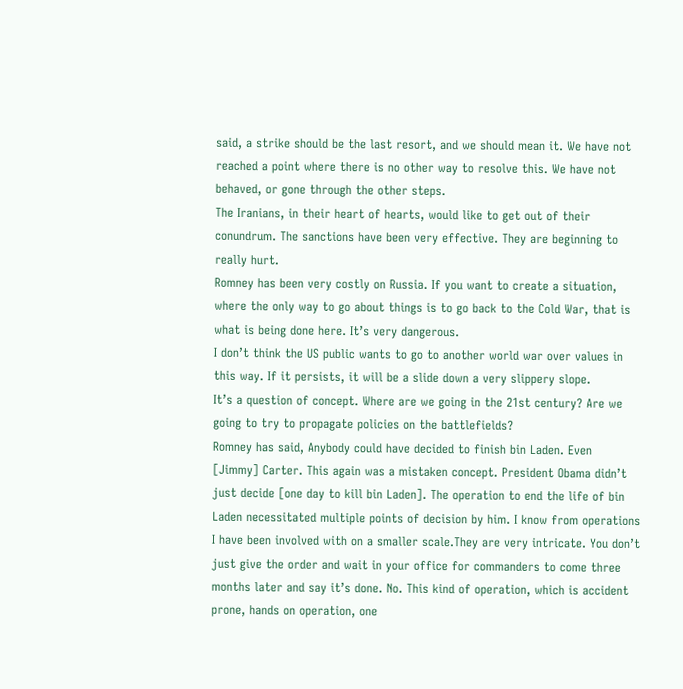said, a strike should be the last resort, and we should mean it. We have not reached a point where there is no other way to resolve this. We have not behaved, or gone through the other steps.
The Iranians, in their heart of hearts, would like to get out of their conundrum. The sanctions have been very effective. They are beginning to really hurt.
Romney has been very costly on Russia. If you want to create a situation, where the only way to go about things is to go back to the Cold War, that is what is being done here. It’s very dangerous.
I don’t think the US public wants to go to another world war over values in this way. If it persists, it will be a slide down a very slippery slope.
It’s a question of concept. Where are we going in the 21st century? Are we going to try to propagate policies on the battlefields?
Romney has said, Anybody could have decided to finish bin Laden. Even [Jimmy] Carter. This again was a mistaken concept. President Obama didn’t just decide [one day to kill bin Laden]. The operation to end the life of bin Laden necessitated multiple points of decision by him. I know from operations I have been involved with on a smaller scale.They are very intricate. You don’t just give the order and wait in your office for commanders to come three months later and say it’s done. No. This kind of operation, which is accident prone, hands on operation, one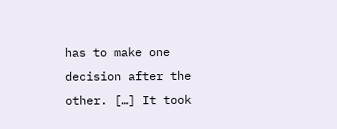has to make one decision after the other. […] It took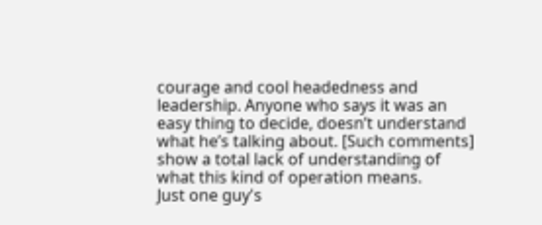courage and cool headedness and leadership. Anyone who says it was an easy thing to decide, doesn’t understand what he’s talking about. [Such comments] show a total lack of understanding of what this kind of operation means.
Just one guy's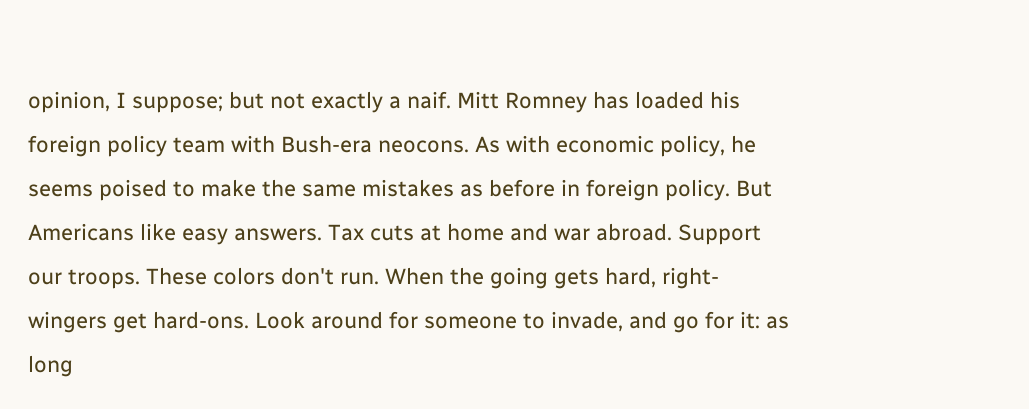opinion, I suppose; but not exactly a naif. Mitt Romney has loaded his foreign policy team with Bush-era neocons. As with economic policy, he seems poised to make the same mistakes as before in foreign policy. But Americans like easy answers. Tax cuts at home and war abroad. Support our troops. These colors don't run. When the going gets hard, right-wingers get hard-ons. Look around for someone to invade, and go for it: as long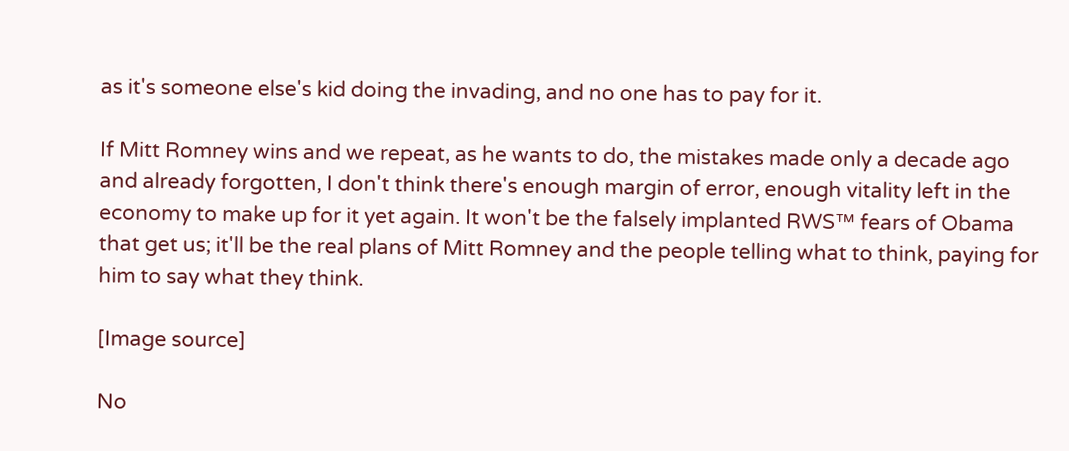as it's someone else's kid doing the invading, and no one has to pay for it.

If Mitt Romney wins and we repeat, as he wants to do, the mistakes made only a decade ago and already forgotten, I don't think there's enough margin of error, enough vitality left in the economy to make up for it yet again. It won't be the falsely implanted RWS™ fears of Obama that get us; it'll be the real plans of Mitt Romney and the people telling what to think, paying for him to say what they think.

[Image source]

No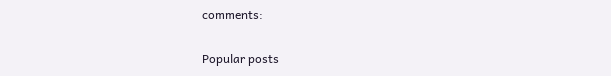comments:

Popular posts